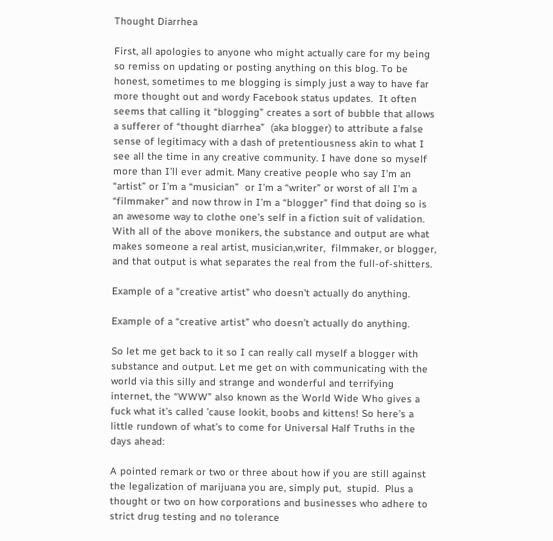Thought Diarrhea

First, all apologies to anyone who might actually care for my being so remiss on updating or posting anything on this blog. To be honest, sometimes to me blogging is simply just a way to have far more thought out and wordy Facebook status updates.  It often seems that calling it “blogging” creates a sort of bubble that allows a sufferer of “thought diarrhea”  (aka blogger) to attribute a false sense of legitimacy with a dash of pretentiousness akin to what I see all the time in any creative community. I have done so myself more than I’ll ever admit. Many creative people who say I’m an “artist” or I’m a “musician”  or I’m a “writer” or worst of all I’m a “filmmaker” and now throw in I’m a “blogger” find that doing so is an awesome way to clothe one’s self in a fiction suit of validation.  With all of the above monikers, the substance and output are what makes someone a real artist, musician,writer,  filmmaker, or blogger, and that output is what separates the real from the full-of-shitters.

Example of a "creative artist" who doesn't actually do anything.

Example of a “creative artist” who doesn’t actually do anything.

So let me get back to it so I can really call myself a blogger with substance and output. Let me get on with communicating with the world via this silly and strange and wonderful and terrifying internet, the “WWW” also known as the World Wide Who gives a fuck what it’s called ’cause lookit, boobs and kittens! So here’s a little rundown of what’s to come for Universal Half Truths in the days ahead:

A pointed remark or two or three about how if you are still against the legalization of marijuana you are, simply put,  stupid.  Plus a thought or two on how corporations and businesses who adhere to strict drug testing and no tolerance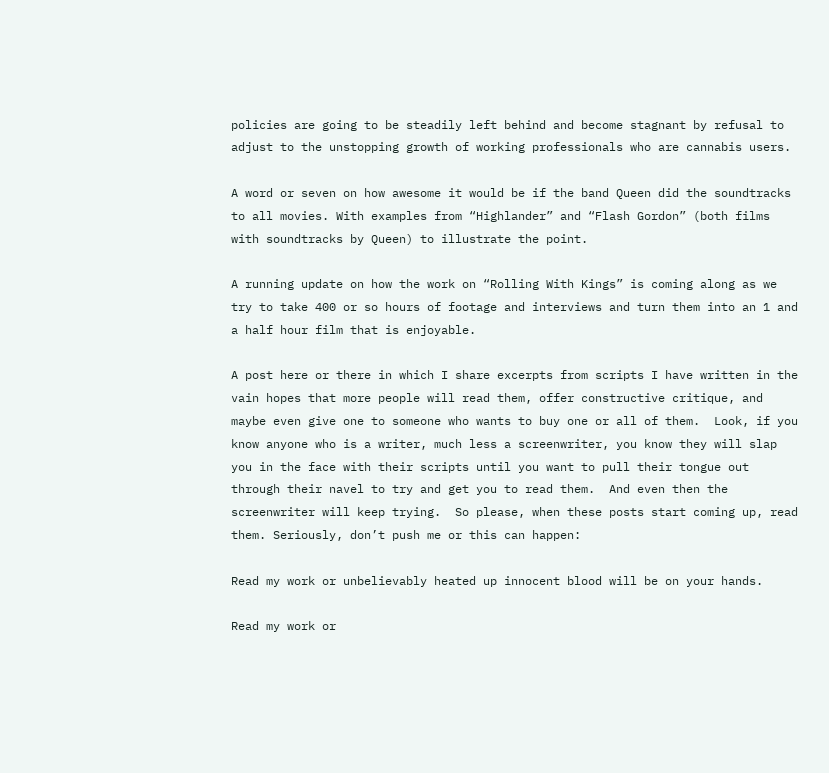policies are going to be steadily left behind and become stagnant by refusal to adjust to the unstopping growth of working professionals who are cannabis users.

A word or seven on how awesome it would be if the band Queen did the soundtracks to all movies. With examples from “Highlander” and “Flash Gordon” (both films with soundtracks by Queen) to illustrate the point.

A running update on how the work on “Rolling With Kings” is coming along as we try to take 400 or so hours of footage and interviews and turn them into an 1 and a half hour film that is enjoyable.

A post here or there in which I share excerpts from scripts I have written in the vain hopes that more people will read them, offer constructive critique, and maybe even give one to someone who wants to buy one or all of them.  Look, if you know anyone who is a writer, much less a screenwriter, you know they will slap you in the face with their scripts until you want to pull their tongue out through their navel to try and get you to read them.  And even then the screenwriter will keep trying.  So please, when these posts start coming up, read them. Seriously, don’t push me or this can happen:

Read my work or unbelievably heated up innocent blood will be on your hands.

Read my work or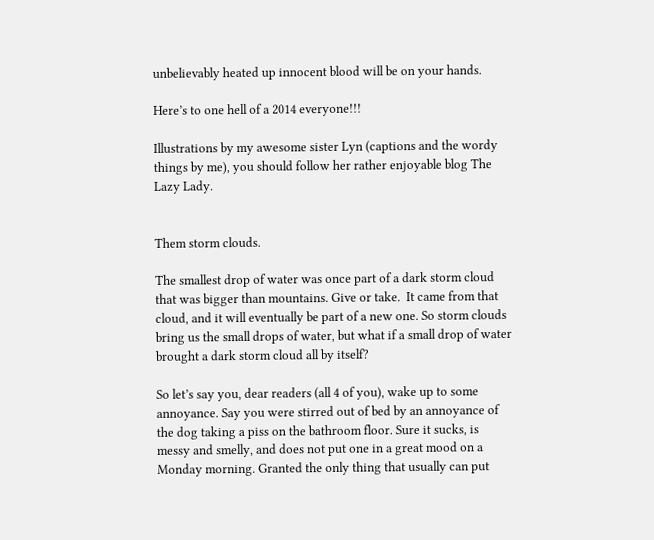unbelievably heated up innocent blood will be on your hands.

Here’s to one hell of a 2014 everyone!!!

Illustrations by my awesome sister Lyn (captions and the wordy things by me), you should follow her rather enjoyable blog The Lazy Lady.


Them storm clouds.

The smallest drop of water was once part of a dark storm cloud that was bigger than mountains. Give or take.  It came from that cloud, and it will eventually be part of a new one. So storm clouds bring us the small drops of water, but what if a small drop of water brought a dark storm cloud all by itself?

So let’s say you, dear readers (all 4 of you), wake up to some annoyance. Say you were stirred out of bed by an annoyance of the dog taking a piss on the bathroom floor. Sure it sucks, is messy and smelly, and does not put one in a great mood on a Monday morning. Granted the only thing that usually can put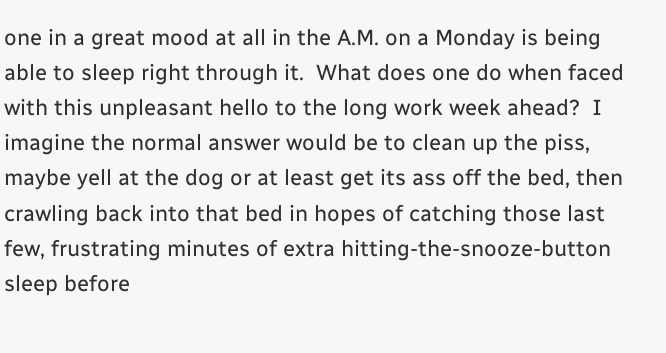one in a great mood at all in the A.M. on a Monday is being able to sleep right through it.  What does one do when faced with this unpleasant hello to the long work week ahead?  I imagine the normal answer would be to clean up the piss, maybe yell at the dog or at least get its ass off the bed, then crawling back into that bed in hopes of catching those last few, frustrating minutes of extra hitting-the-snooze-button sleep before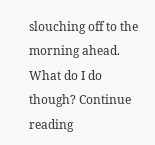slouching off to the morning ahead.  What do I do though? Continue reading